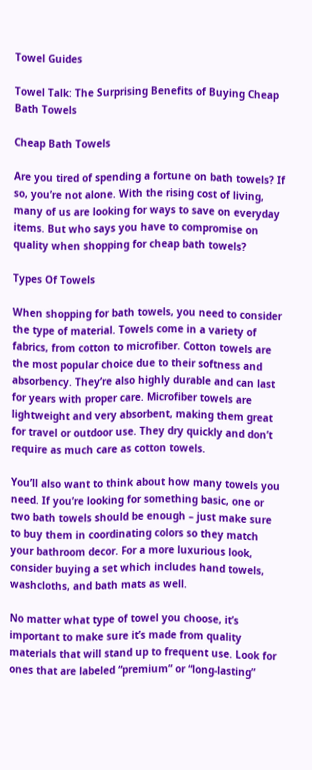Towel Guides

Towel Talk: The Surprising Benefits of Buying Cheap Bath Towels

Cheap Bath Towels

Are you tired of spending a fortune on bath towels? If so, you’re not alone. With the rising cost of living, many of us are looking for ways to save on everyday items. But who says you have to compromise on quality when shopping for cheap bath towels?

Types Of Towels

When shopping for bath towels, you need to consider the type of material. Towels come in a variety of fabrics, from cotton to microfiber. Cotton towels are the most popular choice due to their softness and absorbency. They’re also highly durable and can last for years with proper care. Microfiber towels are lightweight and very absorbent, making them great for travel or outdoor use. They dry quickly and don’t require as much care as cotton towels.

You’ll also want to think about how many towels you need. If you’re looking for something basic, one or two bath towels should be enough – just make sure to buy them in coordinating colors so they match your bathroom decor. For a more luxurious look, consider buying a set which includes hand towels, washcloths, and bath mats as well.

No matter what type of towel you choose, it’s important to make sure it’s made from quality materials that will stand up to frequent use. Look for ones that are labeled “premium” or “long-lasting”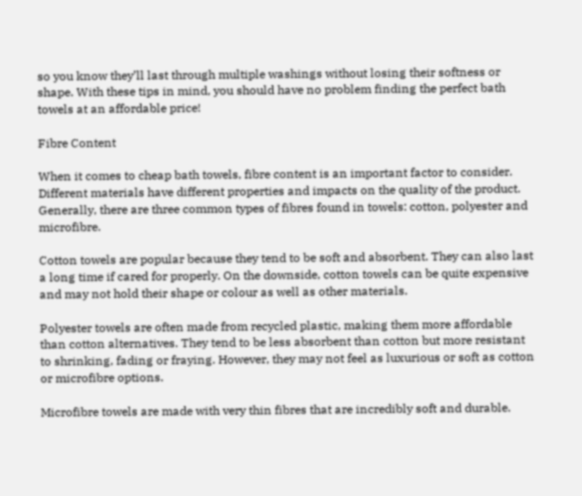so you know they’ll last through multiple washings without losing their softness or shape. With these tips in mind, you should have no problem finding the perfect bath towels at an affordable price!

Fibre Content

When it comes to cheap bath towels, fibre content is an important factor to consider. Different materials have different properties and impacts on the quality of the product. Generally, there are three common types of fibres found in towels: cotton, polyester and microfibre.

Cotton towels are popular because they tend to be soft and absorbent. They can also last a long time if cared for properly. On the downside, cotton towels can be quite expensive and may not hold their shape or colour as well as other materials.

Polyester towels are often made from recycled plastic, making them more affordable than cotton alternatives. They tend to be less absorbent than cotton but more resistant to shrinking, fading or fraying. However, they may not feel as luxurious or soft as cotton or microfibre options.

Microfibre towels are made with very thin fibres that are incredibly soft and durable.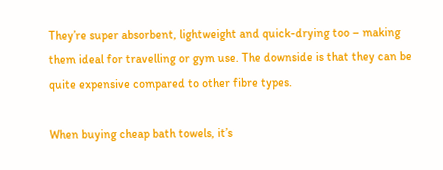They’re super absorbent, lightweight and quick-drying too – making them ideal for travelling or gym use. The downside is that they can be quite expensive compared to other fibre types.

When buying cheap bath towels, it’s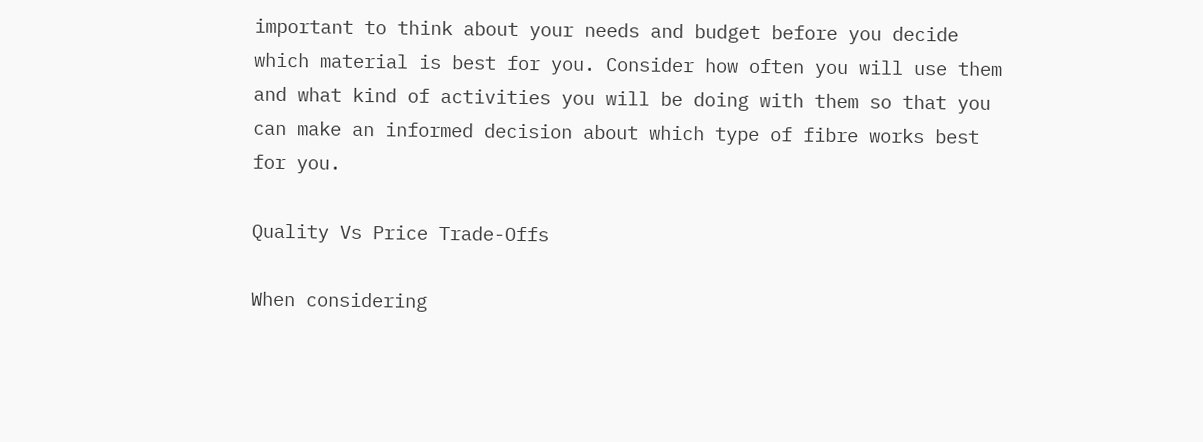important to think about your needs and budget before you decide which material is best for you. Consider how often you will use them and what kind of activities you will be doing with them so that you can make an informed decision about which type of fibre works best for you.

Quality Vs Price Trade-Offs

When considering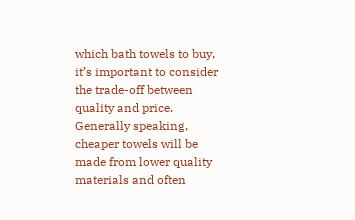which bath towels to buy, it’s important to consider the trade-off between quality and price. Generally speaking, cheaper towels will be made from lower quality materials and often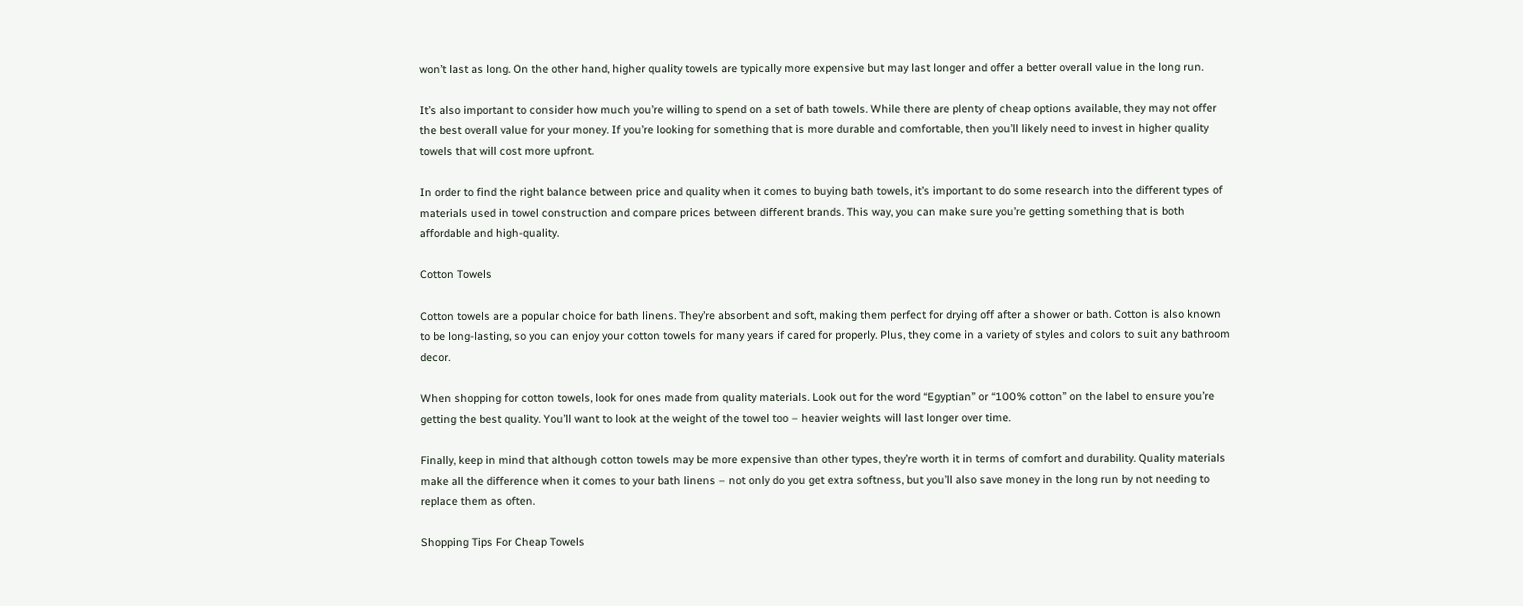won’t last as long. On the other hand, higher quality towels are typically more expensive but may last longer and offer a better overall value in the long run.

It’s also important to consider how much you’re willing to spend on a set of bath towels. While there are plenty of cheap options available, they may not offer the best overall value for your money. If you’re looking for something that is more durable and comfortable, then you’ll likely need to invest in higher quality towels that will cost more upfront.

In order to find the right balance between price and quality when it comes to buying bath towels, it’s important to do some research into the different types of materials used in towel construction and compare prices between different brands. This way, you can make sure you’re getting something that is both affordable and high-quality.

Cotton Towels

Cotton towels are a popular choice for bath linens. They’re absorbent and soft, making them perfect for drying off after a shower or bath. Cotton is also known to be long-lasting, so you can enjoy your cotton towels for many years if cared for properly. Plus, they come in a variety of styles and colors to suit any bathroom decor.

When shopping for cotton towels, look for ones made from quality materials. Look out for the word “Egyptian” or “100% cotton” on the label to ensure you’re getting the best quality. You’ll want to look at the weight of the towel too – heavier weights will last longer over time.

Finally, keep in mind that although cotton towels may be more expensive than other types, they’re worth it in terms of comfort and durability. Quality materials make all the difference when it comes to your bath linens – not only do you get extra softness, but you’ll also save money in the long run by not needing to replace them as often.

Shopping Tips For Cheap Towels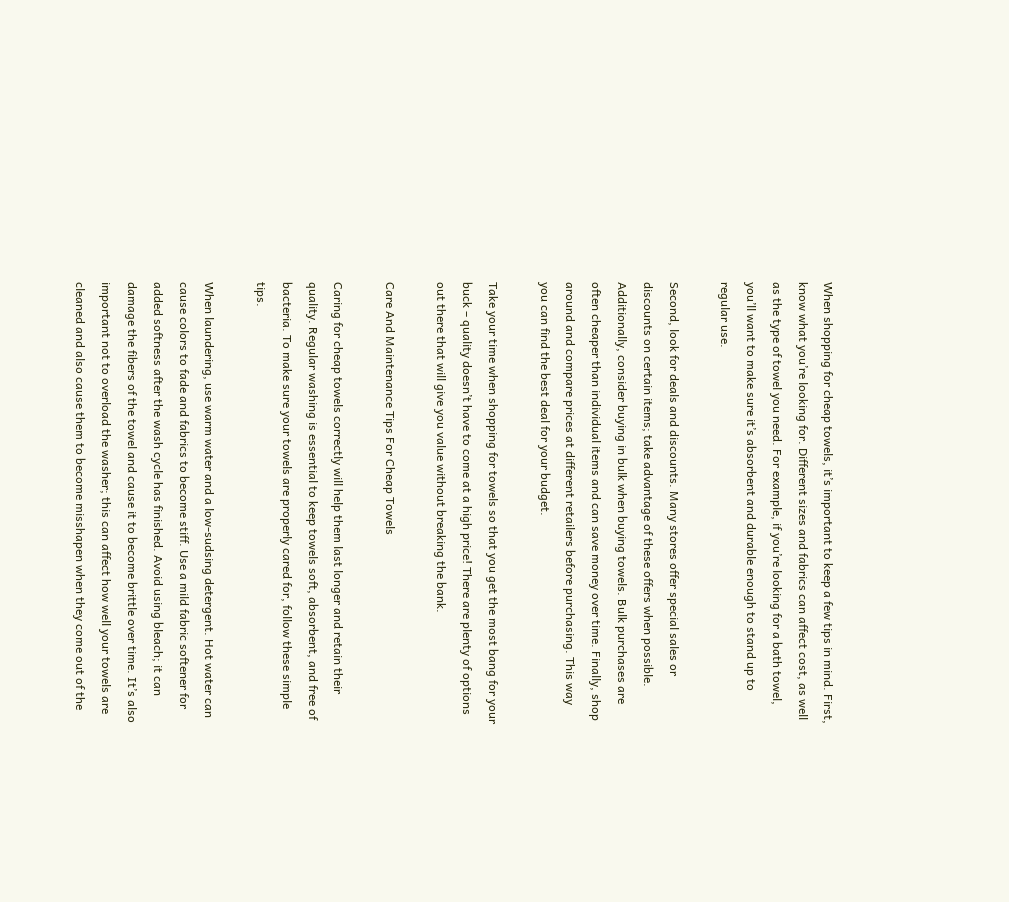When shopping for cheap towels, it’s important to keep a few tips in mind. First, know what you’re looking for. Different sizes and fabrics can affect cost, as well as the type of towel you need. For example, if you’re looking for a bath towel, you’ll want to make sure it’s absorbent and durable enough to stand up to regular use.

Second, look for deals and discounts. Many stores offer special sales or discounts on certain items; take advantage of these offers when possible. Additionally, consider buying in bulk when buying towels. Bulk purchases are often cheaper than individual items and can save money over time. Finally, shop around and compare prices at different retailers before purchasing. This way you can find the best deal for your budget.

Take your time when shopping for towels so that you get the most bang for your buck – quality doesn’t have to come at a high price! There are plenty of options out there that will give you value without breaking the bank.

Care And Maintenance Tips For Cheap Towels

Caring for cheap towels correctly will help them last longer and retain their quality. Regular washing is essential to keep towels soft, absorbent, and free of bacteria. To make sure your towels are properly cared for, follow these simple tips.

When laundering, use warm water and a low-sudsing detergent. Hot water can cause colors to fade and fabrics to become stiff. Use a mild fabric softener for added softness after the wash cycle has finished. Avoid using bleach; it can damage the fibers of the towel and cause it to become brittle over time. It’s also important not to overload the washer; this can affect how well your towels are cleaned and also cause them to become misshapen when they come out of the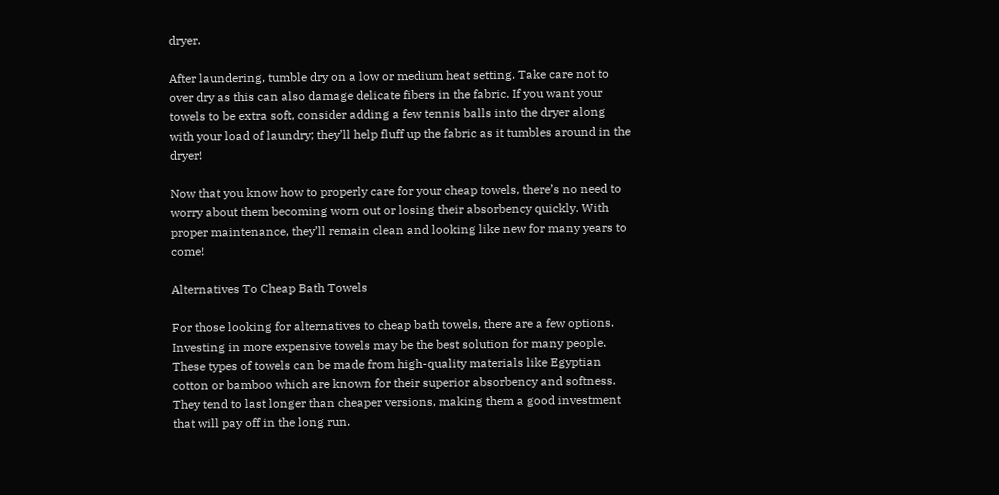dryer.

After laundering, tumble dry on a low or medium heat setting. Take care not to over dry as this can also damage delicate fibers in the fabric. If you want your towels to be extra soft, consider adding a few tennis balls into the dryer along with your load of laundry; they’ll help fluff up the fabric as it tumbles around in the dryer!

Now that you know how to properly care for your cheap towels, there’s no need to worry about them becoming worn out or losing their absorbency quickly. With proper maintenance, they’ll remain clean and looking like new for many years to come!

Alternatives To Cheap Bath Towels

For those looking for alternatives to cheap bath towels, there are a few options. Investing in more expensive towels may be the best solution for many people. These types of towels can be made from high-quality materials like Egyptian cotton or bamboo which are known for their superior absorbency and softness. They tend to last longer than cheaper versions, making them a good investment that will pay off in the long run.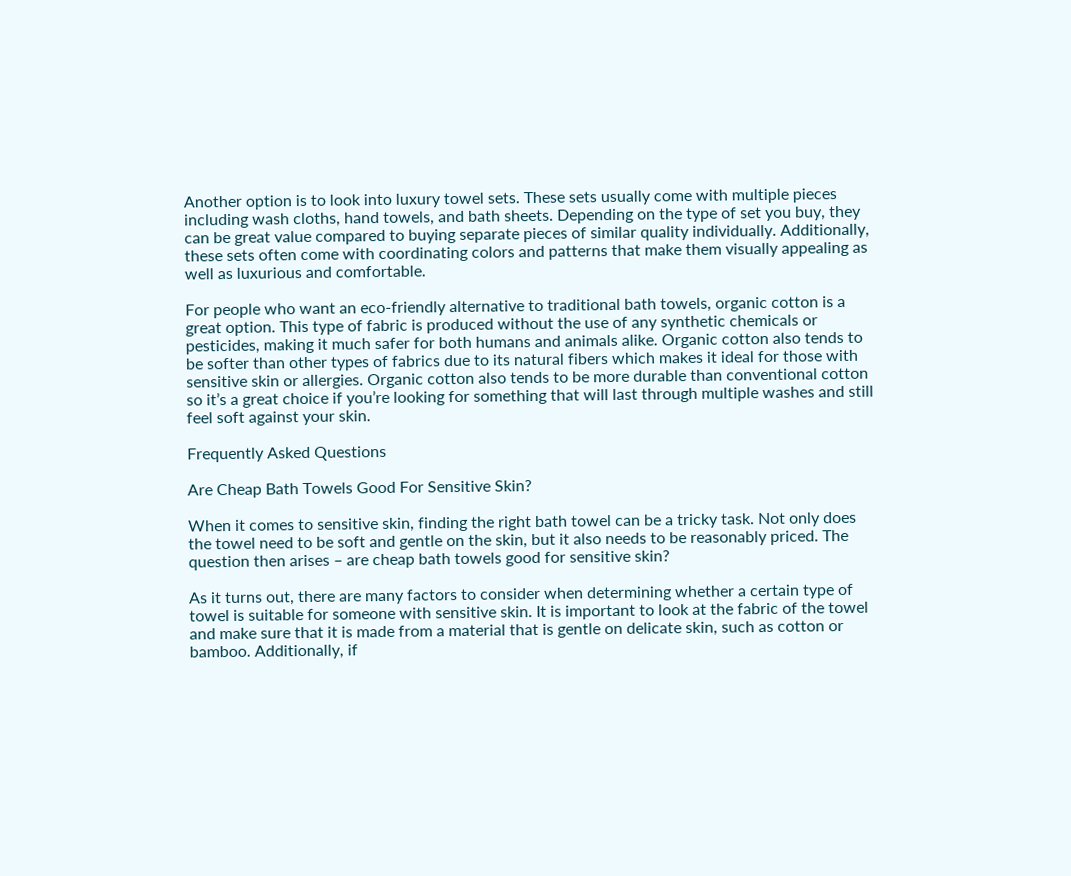Another option is to look into luxury towel sets. These sets usually come with multiple pieces including wash cloths, hand towels, and bath sheets. Depending on the type of set you buy, they can be great value compared to buying separate pieces of similar quality individually. Additionally, these sets often come with coordinating colors and patterns that make them visually appealing as well as luxurious and comfortable.

For people who want an eco-friendly alternative to traditional bath towels, organic cotton is a great option. This type of fabric is produced without the use of any synthetic chemicals or pesticides, making it much safer for both humans and animals alike. Organic cotton also tends to be softer than other types of fabrics due to its natural fibers which makes it ideal for those with sensitive skin or allergies. Organic cotton also tends to be more durable than conventional cotton so it’s a great choice if you’re looking for something that will last through multiple washes and still feel soft against your skin.

Frequently Asked Questions

Are Cheap Bath Towels Good For Sensitive Skin?

When it comes to sensitive skin, finding the right bath towel can be a tricky task. Not only does the towel need to be soft and gentle on the skin, but it also needs to be reasonably priced. The question then arises – are cheap bath towels good for sensitive skin?

As it turns out, there are many factors to consider when determining whether a certain type of towel is suitable for someone with sensitive skin. It is important to look at the fabric of the towel and make sure that it is made from a material that is gentle on delicate skin, such as cotton or bamboo. Additionally, if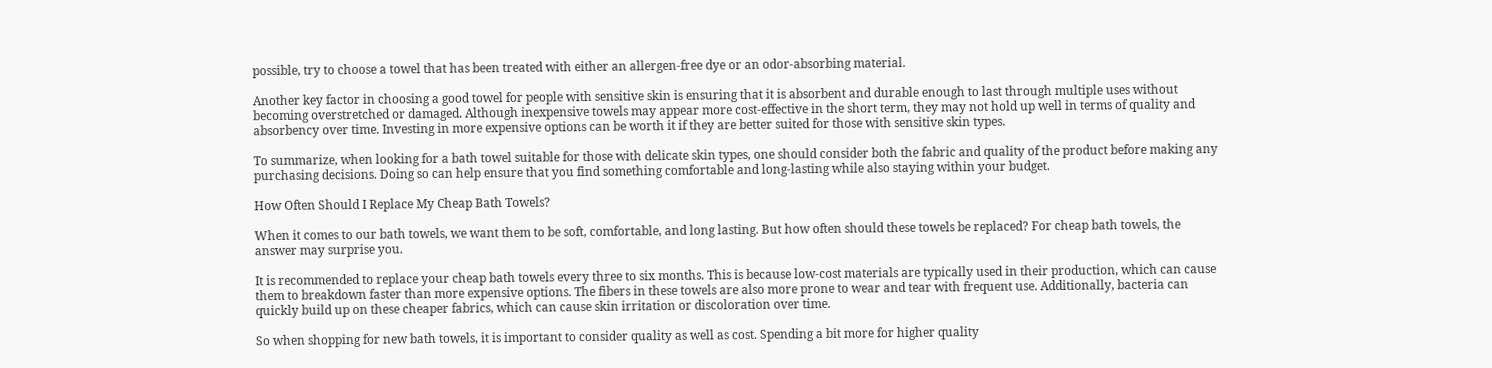possible, try to choose a towel that has been treated with either an allergen-free dye or an odor-absorbing material.

Another key factor in choosing a good towel for people with sensitive skin is ensuring that it is absorbent and durable enough to last through multiple uses without becoming overstretched or damaged. Although inexpensive towels may appear more cost-effective in the short term, they may not hold up well in terms of quality and absorbency over time. Investing in more expensive options can be worth it if they are better suited for those with sensitive skin types.

To summarize, when looking for a bath towel suitable for those with delicate skin types, one should consider both the fabric and quality of the product before making any purchasing decisions. Doing so can help ensure that you find something comfortable and long-lasting while also staying within your budget.

How Often Should I Replace My Cheap Bath Towels?

When it comes to our bath towels, we want them to be soft, comfortable, and long lasting. But how often should these towels be replaced? For cheap bath towels, the answer may surprise you.

It is recommended to replace your cheap bath towels every three to six months. This is because low-cost materials are typically used in their production, which can cause them to breakdown faster than more expensive options. The fibers in these towels are also more prone to wear and tear with frequent use. Additionally, bacteria can quickly build up on these cheaper fabrics, which can cause skin irritation or discoloration over time.

So when shopping for new bath towels, it is important to consider quality as well as cost. Spending a bit more for higher quality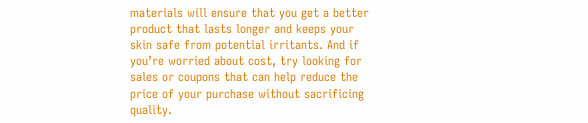materials will ensure that you get a better product that lasts longer and keeps your skin safe from potential irritants. And if you’re worried about cost, try looking for sales or coupons that can help reduce the price of your purchase without sacrificing quality.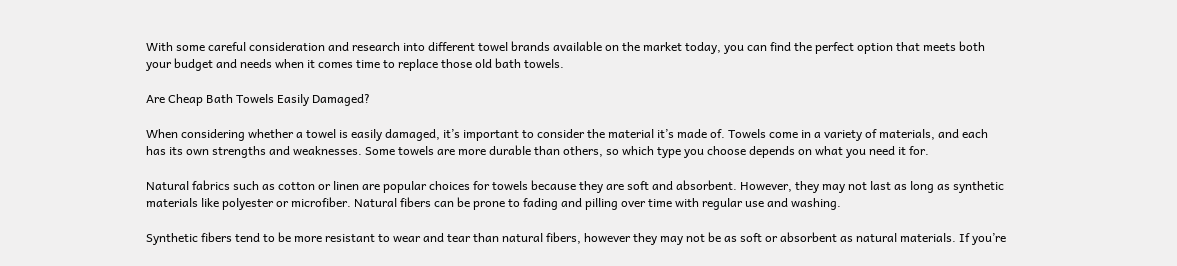With some careful consideration and research into different towel brands available on the market today, you can find the perfect option that meets both your budget and needs when it comes time to replace those old bath towels.

Are Cheap Bath Towels Easily Damaged?

When considering whether a towel is easily damaged, it’s important to consider the material it’s made of. Towels come in a variety of materials, and each has its own strengths and weaknesses. Some towels are more durable than others, so which type you choose depends on what you need it for.

Natural fabrics such as cotton or linen are popular choices for towels because they are soft and absorbent. However, they may not last as long as synthetic materials like polyester or microfiber. Natural fibers can be prone to fading and pilling over time with regular use and washing.

Synthetic fibers tend to be more resistant to wear and tear than natural fibers, however they may not be as soft or absorbent as natural materials. If you’re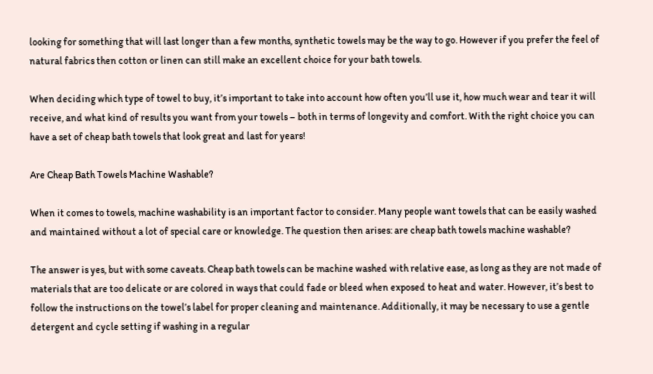looking for something that will last longer than a few months, synthetic towels may be the way to go. However if you prefer the feel of natural fabrics then cotton or linen can still make an excellent choice for your bath towels.

When deciding which type of towel to buy, it’s important to take into account how often you’ll use it, how much wear and tear it will receive, and what kind of results you want from your towels – both in terms of longevity and comfort. With the right choice you can have a set of cheap bath towels that look great and last for years!

Are Cheap Bath Towels Machine Washable?

When it comes to towels, machine washability is an important factor to consider. Many people want towels that can be easily washed and maintained without a lot of special care or knowledge. The question then arises: are cheap bath towels machine washable?

The answer is yes, but with some caveats. Cheap bath towels can be machine washed with relative ease, as long as they are not made of materials that are too delicate or are colored in ways that could fade or bleed when exposed to heat and water. However, it’s best to follow the instructions on the towel’s label for proper cleaning and maintenance. Additionally, it may be necessary to use a gentle detergent and cycle setting if washing in a regular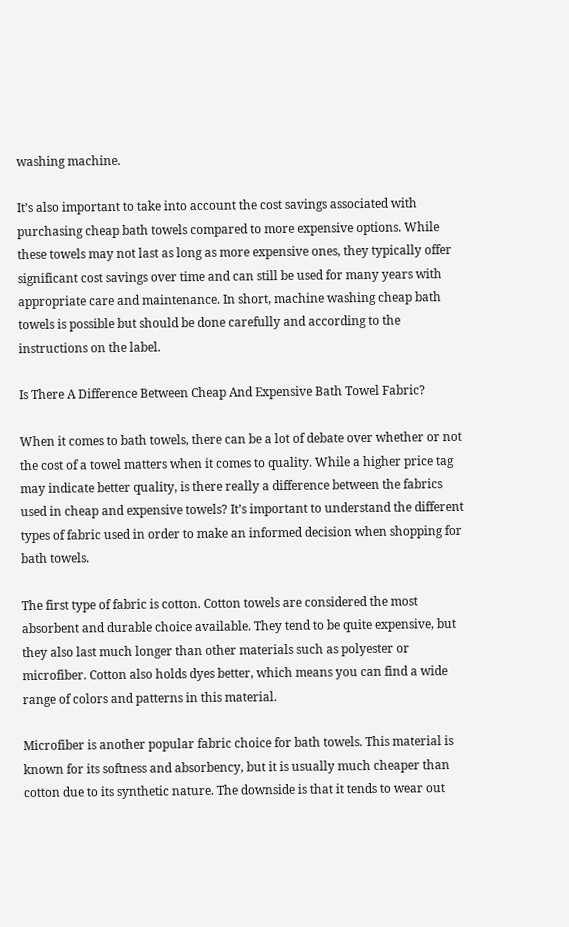washing machine.

It’s also important to take into account the cost savings associated with purchasing cheap bath towels compared to more expensive options. While these towels may not last as long as more expensive ones, they typically offer significant cost savings over time and can still be used for many years with appropriate care and maintenance. In short, machine washing cheap bath towels is possible but should be done carefully and according to the instructions on the label.

Is There A Difference Between Cheap And Expensive Bath Towel Fabric?

When it comes to bath towels, there can be a lot of debate over whether or not the cost of a towel matters when it comes to quality. While a higher price tag may indicate better quality, is there really a difference between the fabrics used in cheap and expensive towels? It’s important to understand the different types of fabric used in order to make an informed decision when shopping for bath towels.

The first type of fabric is cotton. Cotton towels are considered the most absorbent and durable choice available. They tend to be quite expensive, but they also last much longer than other materials such as polyester or microfiber. Cotton also holds dyes better, which means you can find a wide range of colors and patterns in this material.

Microfiber is another popular fabric choice for bath towels. This material is known for its softness and absorbency, but it is usually much cheaper than cotton due to its synthetic nature. The downside is that it tends to wear out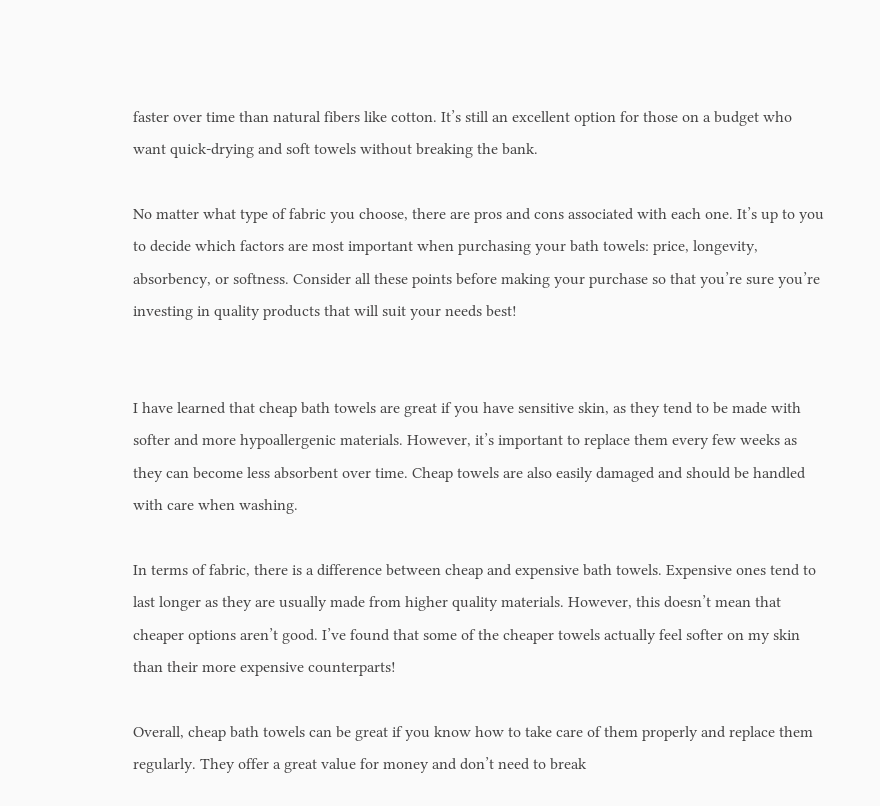faster over time than natural fibers like cotton. It’s still an excellent option for those on a budget who want quick-drying and soft towels without breaking the bank.

No matter what type of fabric you choose, there are pros and cons associated with each one. It’s up to you to decide which factors are most important when purchasing your bath towels: price, longevity, absorbency, or softness. Consider all these points before making your purchase so that you’re sure you’re investing in quality products that will suit your needs best!


I have learned that cheap bath towels are great if you have sensitive skin, as they tend to be made with softer and more hypoallergenic materials. However, it’s important to replace them every few weeks as they can become less absorbent over time. Cheap towels are also easily damaged and should be handled with care when washing.

In terms of fabric, there is a difference between cheap and expensive bath towels. Expensive ones tend to last longer as they are usually made from higher quality materials. However, this doesn’t mean that cheaper options aren’t good. I’ve found that some of the cheaper towels actually feel softer on my skin than their more expensive counterparts!

Overall, cheap bath towels can be great if you know how to take care of them properly and replace them regularly. They offer a great value for money and don’t need to break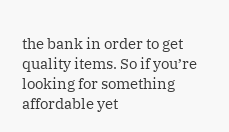the bank in order to get quality items. So if you’re looking for something affordable yet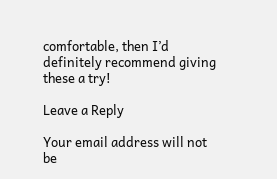comfortable, then I’d definitely recommend giving these a try!

Leave a Reply

Your email address will not be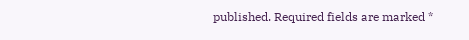published. Required fields are marked *